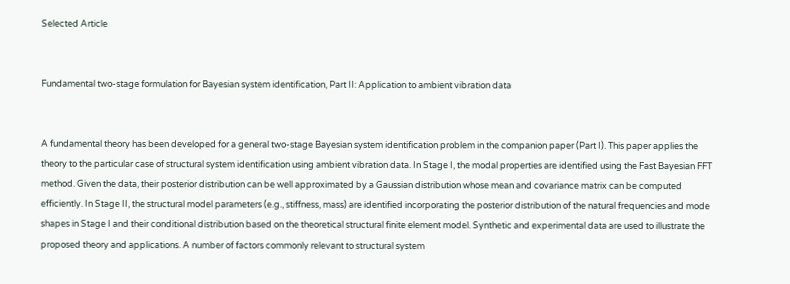Selected Article


Fundamental two-stage formulation for Bayesian system identification, Part II: Application to ambient vibration data


A fundamental theory has been developed for a general two-stage Bayesian system identification problem in the companion paper (Part I). This paper applies the theory to the particular case of structural system identification using ambient vibration data. In Stage I, the modal properties are identified using the Fast Bayesian FFT method. Given the data, their posterior distribution can be well approximated by a Gaussian distribution whose mean and covariance matrix can be computed efficiently. In Stage II, the structural model parameters (e.g., stiffness, mass) are identified incorporating the posterior distribution of the natural frequencies and mode shapes in Stage I and their conditional distribution based on the theoretical structural finite element model. Synthetic and experimental data are used to illustrate the proposed theory and applications. A number of factors commonly relevant to structural system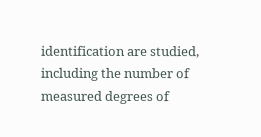identification are studied, including the number of measured degrees of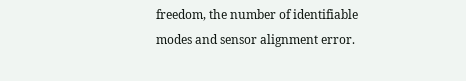freedom, the number of identifiable modes and sensor alignment error.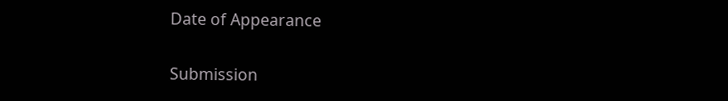Date of Appearance

Submission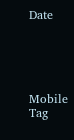Date





Mobile Tag